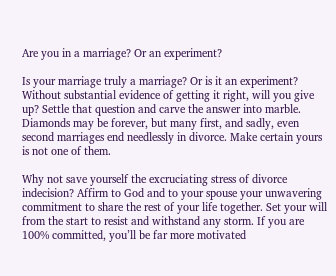Are you in a marriage? Or an experiment?

Is your marriage truly a marriage? Or is it an experiment? Without substantial evidence of getting it right, will you give up? Settle that question and carve the answer into marble. Diamonds may be forever, but many first, and sadly, even second marriages end needlessly in divorce. Make certain yours is not one of them.

Why not save yourself the excruciating stress of divorce indecision? Affirm to God and to your spouse your unwavering commitment to share the rest of your life together. Set your will from the start to resist and withstand any storm. If you are 100% committed, you’ll be far more motivated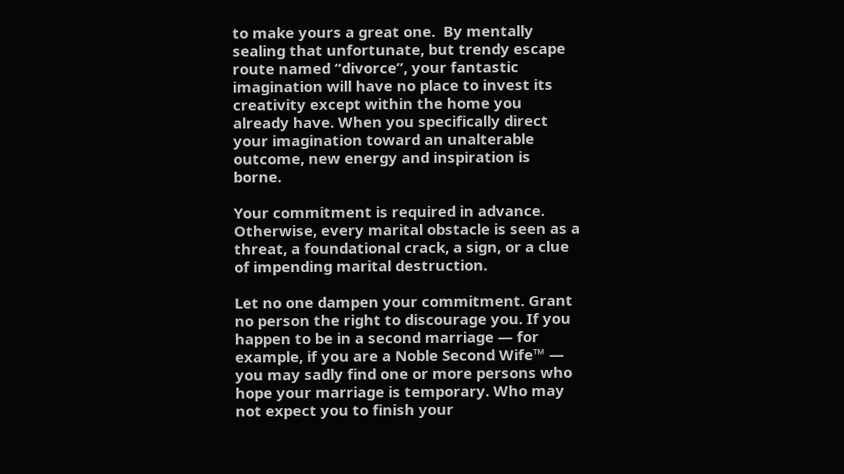to make yours a great one.  By mentally sealing that unfortunate, but trendy escape route named “divorce”, your fantastic imagination will have no place to invest its creativity except within the home you already have. When you specifically direct your imagination toward an unalterable outcome, new energy and inspiration is borne.

Your commitment is required in advance.  Otherwise, every marital obstacle is seen as a threat, a foundational crack, a sign, or a clue of impending marital destruction.

Let no one dampen your commitment. Grant no person the right to discourage you. If you happen to be in a second marriage — for example, if you are a Noble Second Wife™ — you may sadly find one or more persons who hope your marriage is temporary. Who may not expect you to finish your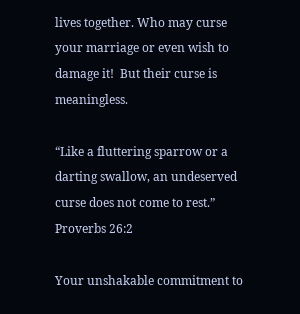lives together. Who may curse your marriage or even wish to damage it!  But their curse is meaningless.

“Like a fluttering sparrow or a darting swallow, an undeserved curse does not come to rest.” Proverbs 26:2

Your unshakable commitment to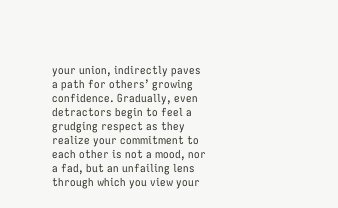your union, indirectly paves a path for others’ growing confidence. Gradually, even detractors begin to feel a grudging respect as they realize your commitment to each other is not a mood, nor a fad, but an unfailing lens through which you view your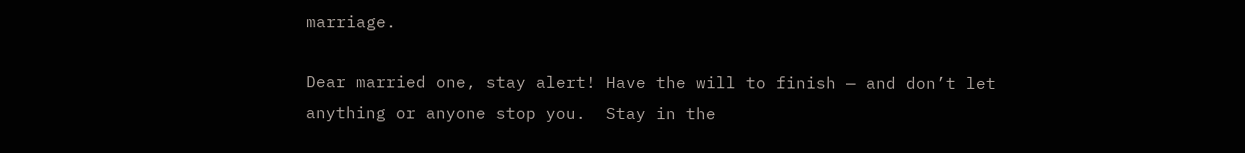marriage.

Dear married one, stay alert! Have the will to finish — and don’t let anything or anyone stop you.  Stay in the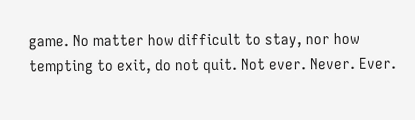game. No matter how difficult to stay, nor how tempting to exit, do not quit. Not ever. Never. Ever.